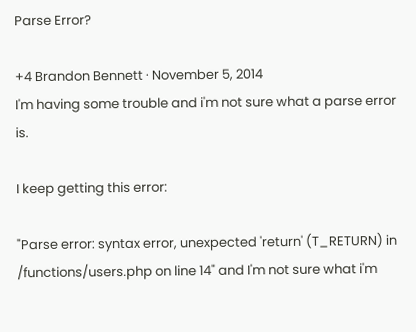Parse Error?

+4 Brandon Bennett · November 5, 2014
I'm having some trouble and i'm not sure what a parse error is.

I keep getting this error:

"Parse error: syntax error, unexpected 'return' (T_RETURN) in /functions/users.php on line 14" and I'm not sure what i'm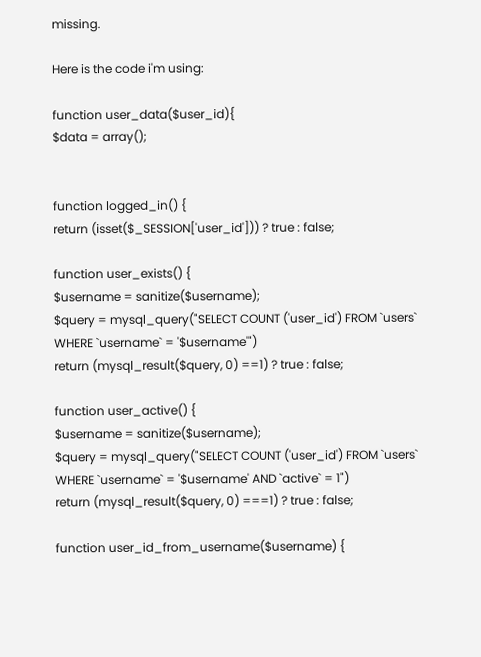missing.

Here is the code i'm using:

function user_data($user_id){
$data = array();


function logged_in() {
return (isset($_SESSION['user_id'])) ? true : false;

function user_exists() {
$username = sanitize($username);
$query = mysql_query("SELECT COUNT ('user_id') FROM `users` WHERE `username` = '$username'")
return (mysql_result($query, 0) ==1) ? true : false;

function user_active() {
$username = sanitize($username);
$query = mysql_query("SELECT COUNT ('user_id') FROM `users` WHERE `username` = '$username' AND `active` = 1")
return (mysql_result($query, 0) ===1) ? true : false;

function user_id_from_username($username) {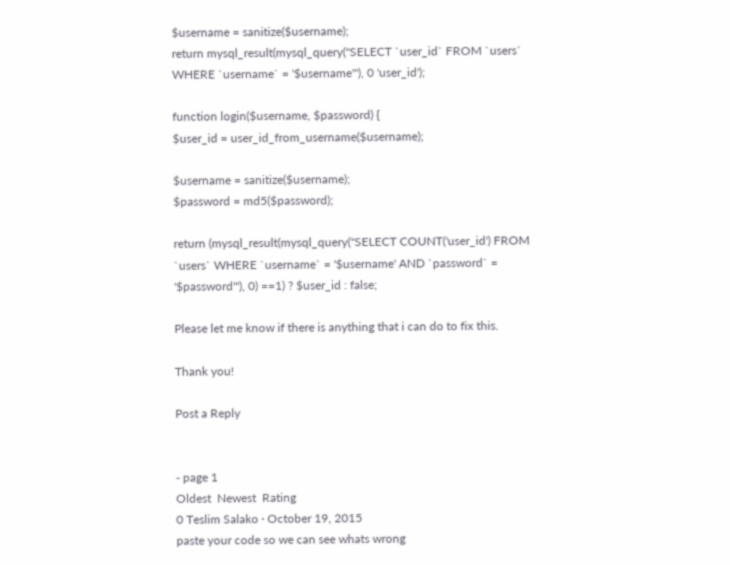$username = sanitize($username);
return mysql_result(mysql_query("SELECT `user_id` FROM `users` WHERE `username` = '$username'"), 0 'user_id');

function login($username, $password) {
$user_id = user_id_from_username($username);

$username = sanitize($username);
$password = md5($password);

return (mysql_result(mysql_query("SELECT COUNT('user_id') FROM `users` WHERE `username` = '$username' AND `password` = '$password'"), 0) ==1) ? $user_id : false;

Please let me know if there is anything that i can do to fix this.

Thank you!

Post a Reply


- page 1
Oldest  Newest  Rating
0 Teslim Salako · October 19, 2015
paste your code so we can see whats wrong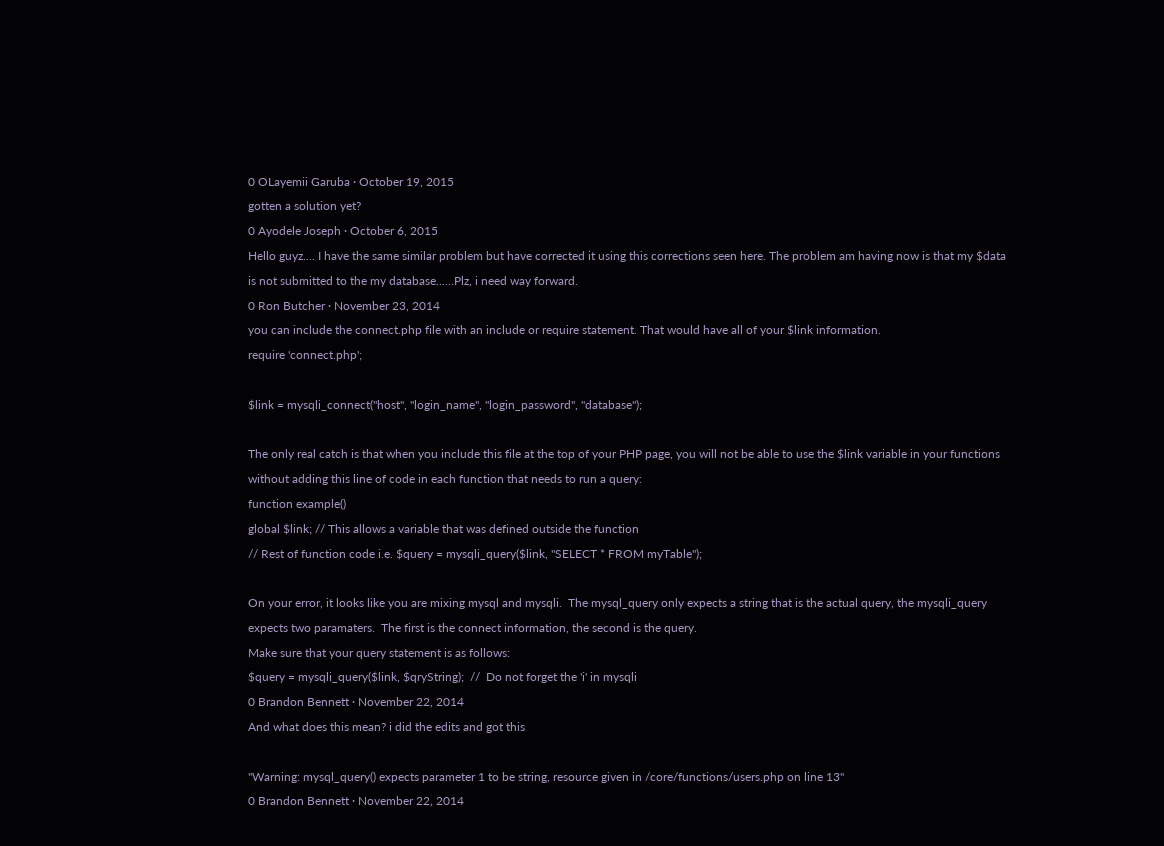0 OLayemii Garuba · October 19, 2015
gotten a solution yet?
0 Ayodele Joseph · October 6, 2015
Hello guyz.... I have the same similar problem but have corrected it using this corrections seen here. The problem am having now is that my $data is not submitted to the my database......Plz, i need way forward.
0 Ron Butcher · November 23, 2014
you can include the connect.php file with an include or require statement. That would have all of your $link information.
require 'connect.php';

$link = mysqli_connect("host", "login_name", "login_password", "database");

The only real catch is that when you include this file at the top of your PHP page, you will not be able to use the $link variable in your functions without adding this line of code in each function that needs to run a query:
function example()
global $link; // This allows a variable that was defined outside the function
// Rest of function code i.e. $query = mysqli_query($link, "SELECT * FROM myTable");

On your error, it looks like you are mixing mysql and mysqli.  The mysql_query only expects a string that is the actual query, the mysqli_query expects two paramaters.  The first is the connect information, the second is the query.
Make sure that your query statement is as follows:
$query = mysqli_query($link, $qryString);  //  Do not forget the 'i' in mysqli
0 Brandon Bennett · November 22, 2014
And what does this mean? i did the edits and got this

"Warning: mysql_query() expects parameter 1 to be string, resource given in /core/functions/users.php on line 13"
0 Brandon Bennett · November 22, 2014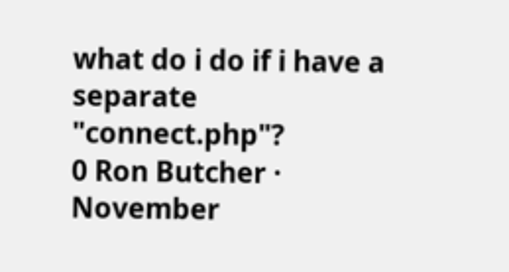what do i do if i have a separate "connect.php"?
0 Ron Butcher · November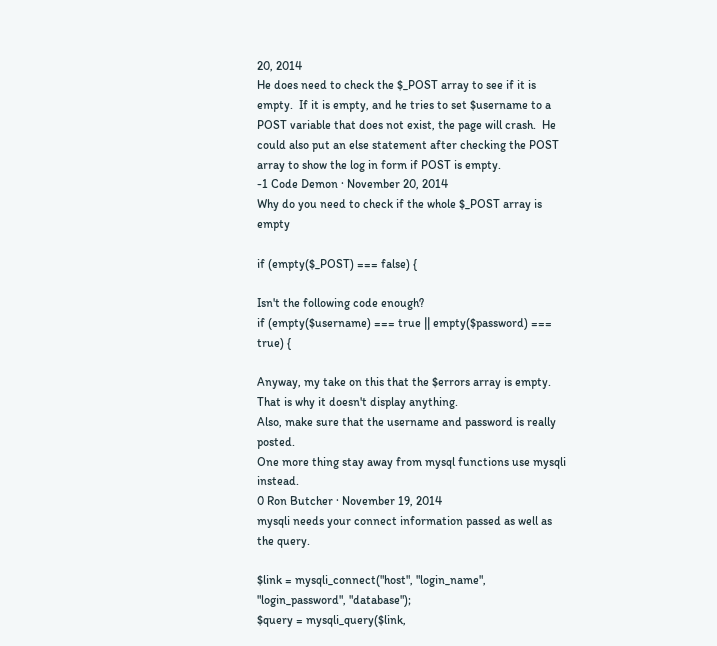20, 2014
He does need to check the $_POST array to see if it is empty.  If it is empty, and he tries to set $username to a POST variable that does not exist, the page will crash.  He could also put an else statement after checking the POST array to show the log in form if POST is empty.
-1 Code Demon · November 20, 2014
Why do you need to check if the whole $_POST array is empty

if (empty($_POST) === false) {

Isn't the following code enough?
if (empty($username) === true || empty($password) === true) {

Anyway, my take on this that the $errors array is empty. That is why it doesn't display anything.
Also, make sure that the username and password is really posted.
One more thing stay away from mysql functions use mysqli instead.
0 Ron Butcher · November 19, 2014
mysqli needs your connect information passed as well as the query.

$link = mysqli_connect("host", "login_name", "login_password", "database");
$query = mysqli_query($link,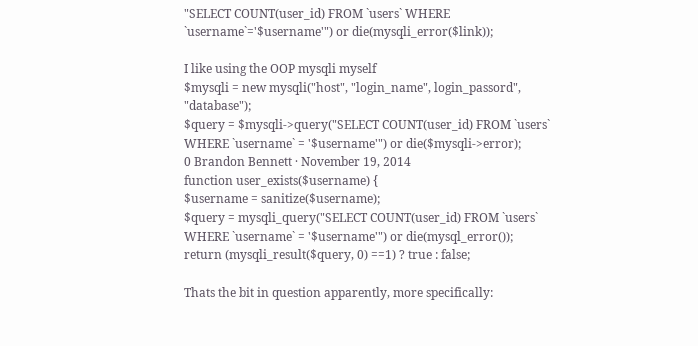"SELECT COUNT(user_id) FROM `users` WHERE `username`='$username'") or die(mysqli_error($link));

I like using the OOP mysqli myself
$mysqli = new mysqli("host", "login_name", login_passord", "database");
$query = $mysqli->query("SELECT COUNT(user_id) FROM `users` WHERE `username` = '$username'") or die($mysqli->error);
0 Brandon Bennett · November 19, 2014
function user_exists($username) {
$username = sanitize($username);
$query = mysqli_query("SELECT COUNT(user_id) FROM `users` WHERE `username` = '$username'") or die(mysql_error());
return (mysqli_result($query, 0) ==1) ? true : false;

Thats the bit in question apparently, more specifically: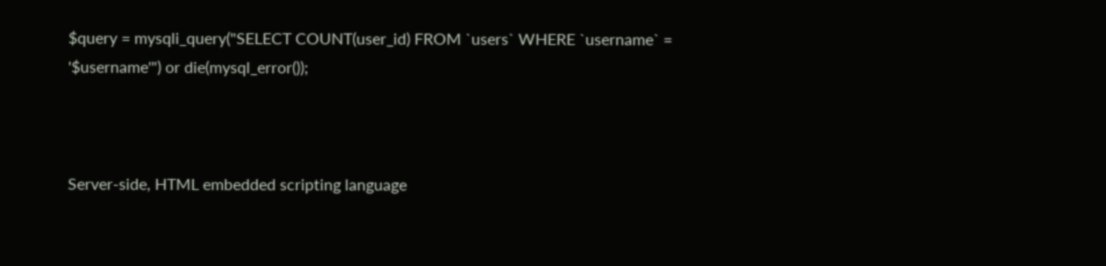$query = mysqli_query("SELECT COUNT(user_id) FROM `users` WHERE `username` = '$username'") or die(mysql_error());



Server-side, HTML embedded scripting language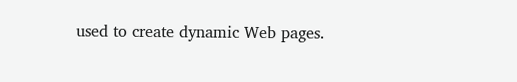used to create dynamic Web pages.